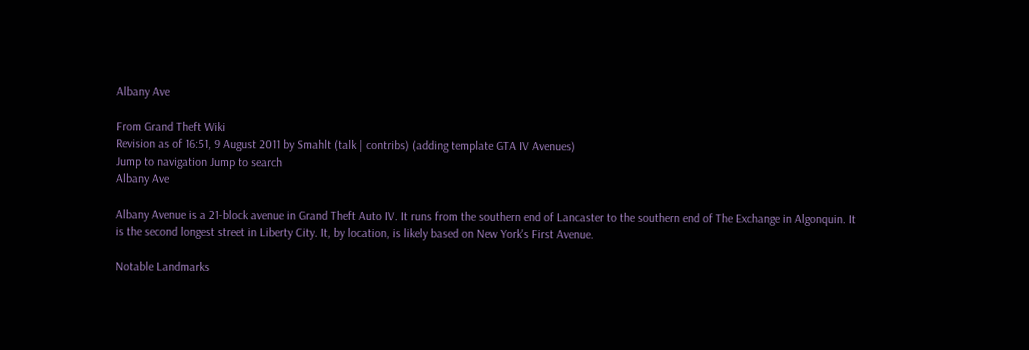Albany Ave

From Grand Theft Wiki
Revision as of 16:51, 9 August 2011 by Smahlt (talk | contribs) (adding template GTA IV Avenues)
Jump to navigation Jump to search
Albany Ave

Albany Avenue is a 21-block avenue in Grand Theft Auto IV. It runs from the southern end of Lancaster to the southern end of The Exchange in Algonquin. It is the second longest street in Liberty City. It, by location, is likely based on New York's First Avenue.

Notable Landmarks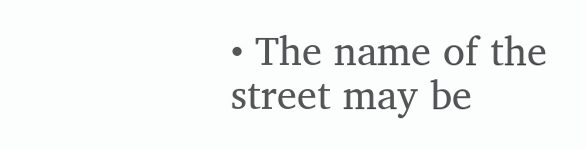• The name of the street may be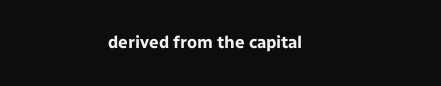derived from the capital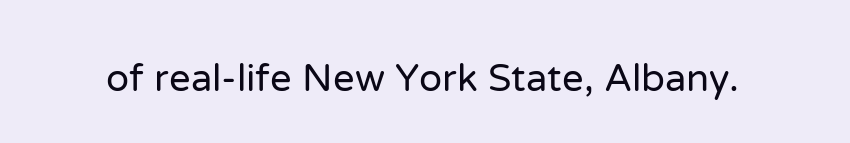of real-life New York State, Albany.